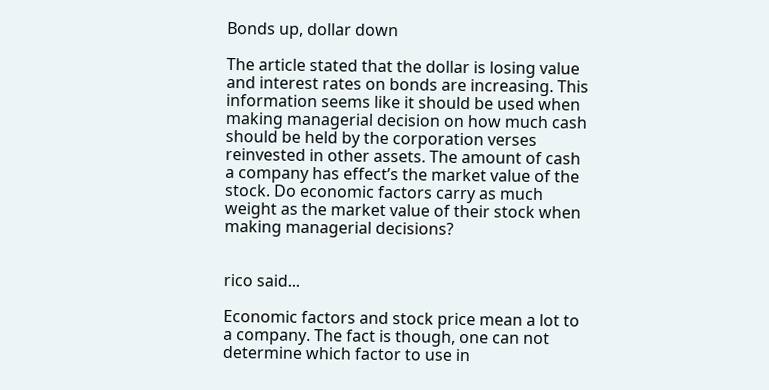Bonds up, dollar down

The article stated that the dollar is losing value and interest rates on bonds are increasing. This information seems like it should be used when making managerial decision on how much cash should be held by the corporation verses reinvested in other assets. The amount of cash a company has effect’s the market value of the stock. Do economic factors carry as much weight as the market value of their stock when making managerial decisions?


rico said...

Economic factors and stock price mean a lot to a company. The fact is though, one can not determine which factor to use in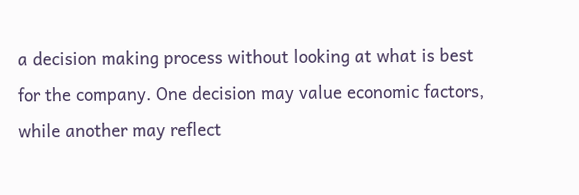a decision making process without looking at what is best for the company. One decision may value economic factors, while another may reflect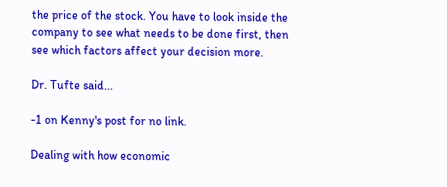the price of the stock. You have to look inside the company to see what needs to be done first, then see which factors affect your decision more.

Dr. Tufte said...

-1 on Kenny's post for no link.

Dealing with how economic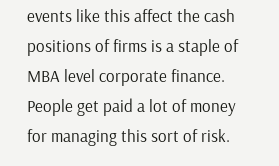events like this affect the cash positions of firms is a staple of MBA level corporate finance. People get paid a lot of money for managing this sort of risk.